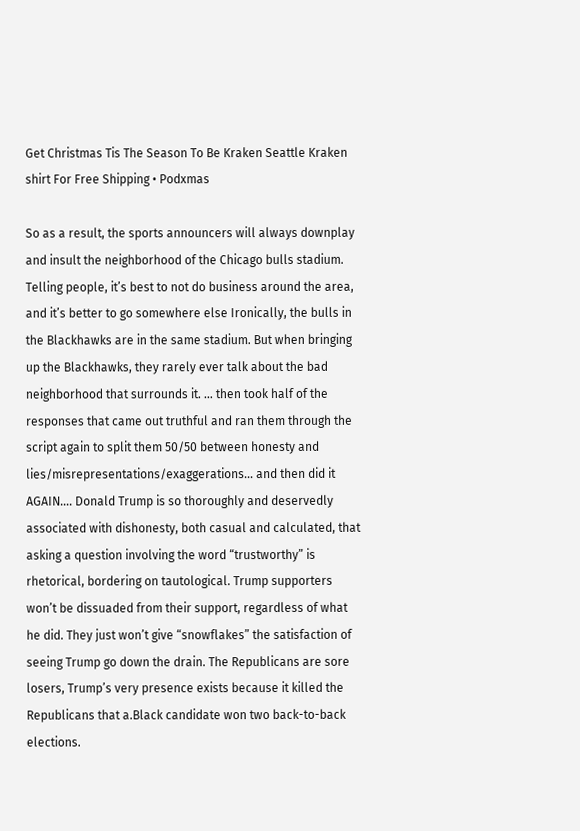Get Christmas Tis The Season To Be Kraken Seattle Kraken shirt For Free Shipping • Podxmas

So as a result, the sports announcers will always downplay and insult the neighborhood of the Chicago bulls stadium. Telling people, it’s best to not do business around the area, and it’s better to go somewhere else Ironically, the bulls in the Blackhawks are in the same stadium. But when bringing up the Blackhawks, they rarely ever talk about the bad neighborhood that surrounds it. … then took half of the responses that came out truthful and ran them through the script again to split them 50/50 between honesty and lies/misrepresentations/exaggerations… and then did it AGAIN…. Donald Trump is so thoroughly and deservedly associated with dishonesty, both casual and calculated, that asking a question involving the word “trustworthy” is rhetorical, bordering on tautological. Trump supporters won’t be dissuaded from their support, regardless of what he did. They just won’t give “snowflakes” the satisfaction of seeing Trump go down the drain. The Republicans are sore losers, Trump’s very presence exists because it killed the Republicans that a.Black candidate won two back-to-back elections.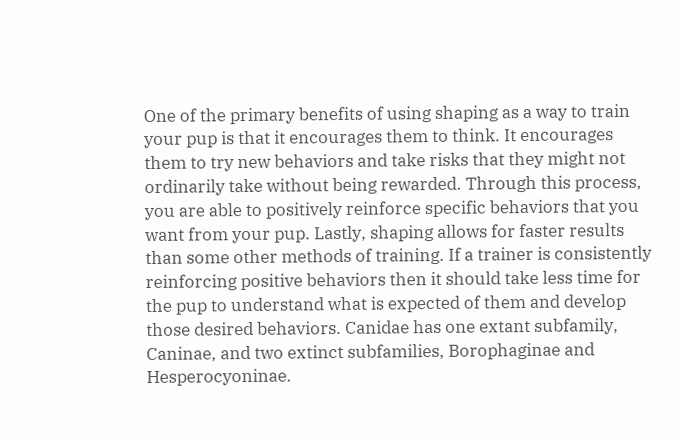One of the primary benefits of using shaping as a way to train your pup is that it encourages them to think. It encourages them to try new behaviors and take risks that they might not ordinarily take without being rewarded. Through this process, you are able to positively reinforce specific behaviors that you want from your pup. Lastly, shaping allows for faster results than some other methods of training. If a trainer is consistently reinforcing positive behaviors then it should take less time for the pup to understand what is expected of them and develop those desired behaviors. Canidae has one extant subfamily, Caninae, and two extinct subfamilies, Borophaginae and Hesperocyoninae.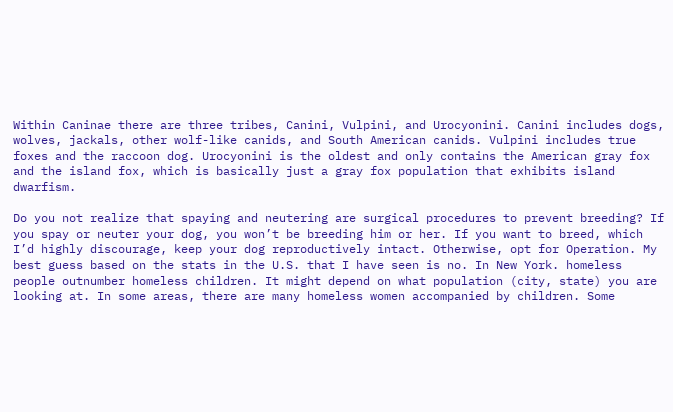Within Caninae there are three tribes, Canini, Vulpini, and Urocyonini. Canini includes dogs, wolves, jackals, other wolf-like canids, and South American canids. Vulpini includes true foxes and the raccoon dog. Urocyonini is the oldest and only contains the American gray fox and the island fox, which is basically just a gray fox population that exhibits island dwarfism.

Do you not realize that spaying and neutering are surgical procedures to prevent breeding? If you spay or neuter your dog, you won’t be breeding him or her. If you want to breed, which I’d highly discourage, keep your dog reproductively intact. Otherwise, opt for Operation. My best guess based on the stats in the U.S. that I have seen is no. In New York. homeless people outnumber homeless children. It might depend on what population (city, state) you are looking at. In some areas, there are many homeless women accompanied by children. Some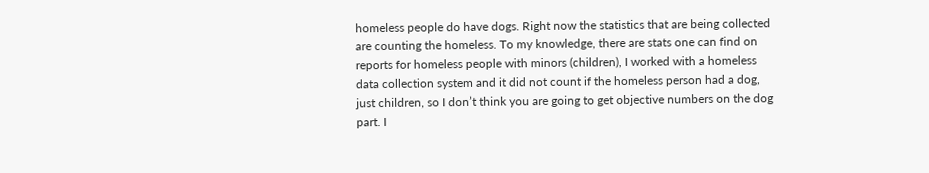homeless people do have dogs. Right now the statistics that are being collected are counting the homeless. To my knowledge, there are stats one can find on reports for homeless people with minors (children), I worked with a homeless data collection system and it did not count if the homeless person had a dog, just children, so I don’t think you are going to get objective numbers on the dog part. I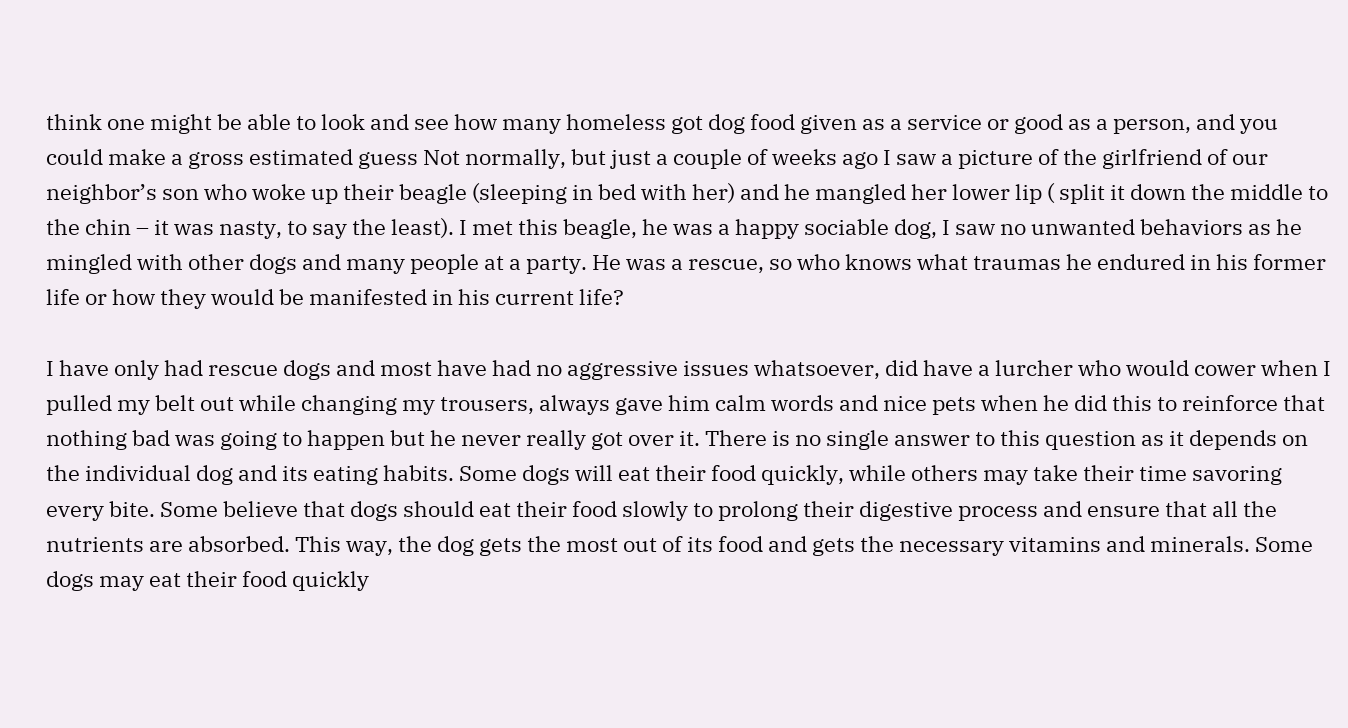think one might be able to look and see how many homeless got dog food given as a service or good as a person, and you could make a gross estimated guess Not normally, but just a couple of weeks ago I saw a picture of the girlfriend of our neighbor’s son who woke up their beagle (sleeping in bed with her) and he mangled her lower lip ( split it down the middle to the chin – it was nasty, to say the least). I met this beagle, he was a happy sociable dog, I saw no unwanted behaviors as he mingled with other dogs and many people at a party. He was a rescue, so who knows what traumas he endured in his former life or how they would be manifested in his current life?

I have only had rescue dogs and most have had no aggressive issues whatsoever, did have a lurcher who would cower when I pulled my belt out while changing my trousers, always gave him calm words and nice pets when he did this to reinforce that nothing bad was going to happen but he never really got over it. There is no single answer to this question as it depends on the individual dog and its eating habits. Some dogs will eat their food quickly, while others may take their time savoring every bite. Some believe that dogs should eat their food slowly to prolong their digestive process and ensure that all the nutrients are absorbed. This way, the dog gets the most out of its food and gets the necessary vitamins and minerals. Some dogs may eat their food quickly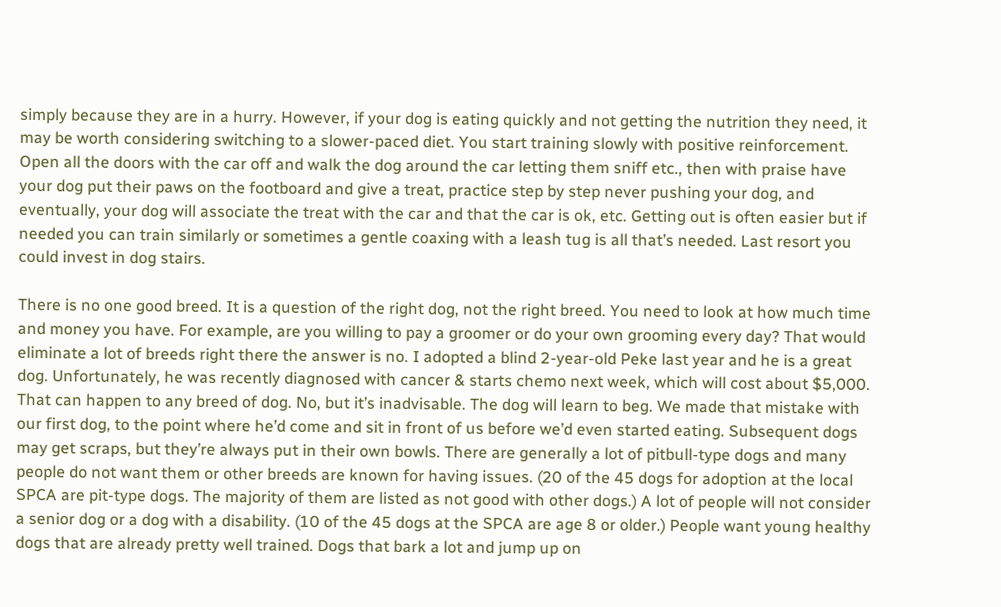simply because they are in a hurry. However, if your dog is eating quickly and not getting the nutrition they need, it may be worth considering switching to a slower-paced diet. You start training slowly with positive reinforcement. Open all the doors with the car off and walk the dog around the car letting them sniff etc., then with praise have your dog put their paws on the footboard and give a treat, practice step by step never pushing your dog, and eventually, your dog will associate the treat with the car and that the car is ok, etc. Getting out is often easier but if needed you can train similarly or sometimes a gentle coaxing with a leash tug is all that’s needed. Last resort you could invest in dog stairs.

There is no one good breed. It is a question of the right dog, not the right breed. You need to look at how much time and money you have. For example, are you willing to pay a groomer or do your own grooming every day? That would eliminate a lot of breeds right there the answer is no. I adopted a blind 2-year-old Peke last year and he is a great dog. Unfortunately, he was recently diagnosed with cancer & starts chemo next week, which will cost about $5,000. That can happen to any breed of dog. No, but it’s inadvisable. The dog will learn to beg. We made that mistake with our first dog, to the point where he’d come and sit in front of us before we’d even started eating. Subsequent dogs may get scraps, but they’re always put in their own bowls. There are generally a lot of pitbull-type dogs and many people do not want them or other breeds are known for having issues. (20 of the 45 dogs for adoption at the local SPCA are pit-type dogs. The majority of them are listed as not good with other dogs.) A lot of people will not consider a senior dog or a dog with a disability. (10 of the 45 dogs at the SPCA are age 8 or older.) People want young healthy dogs that are already pretty well trained. Dogs that bark a lot and jump up on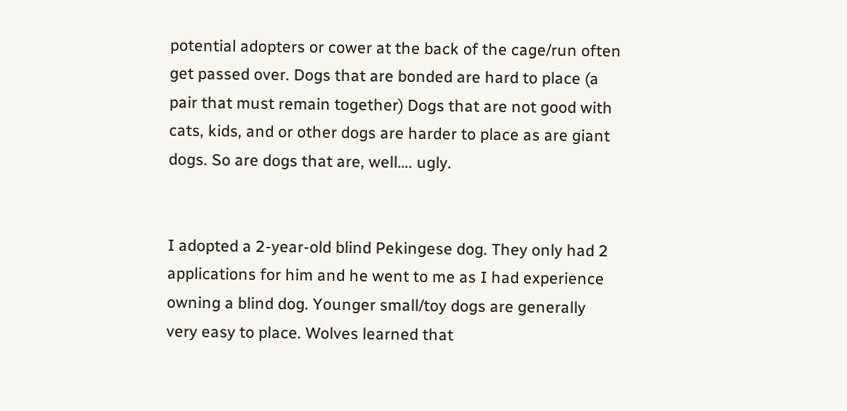potential adopters or cower at the back of the cage/run often get passed over. Dogs that are bonded are hard to place (a pair that must remain together) Dogs that are not good with cats, kids, and or other dogs are harder to place as are giant dogs. So are dogs that are, well…. ugly.


I adopted a 2-year-old blind Pekingese dog. They only had 2 applications for him and he went to me as I had experience owning a blind dog. Younger small/toy dogs are generally very easy to place. Wolves learned that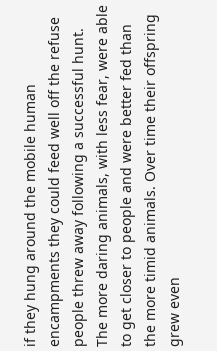if they hung around the mobile human encampments they could feed well off the refuse people threw away following a successful hunt. The more daring animals, with less fear, were able to get closer to people and were better fed than the more timid animals. Over time their offspring grew even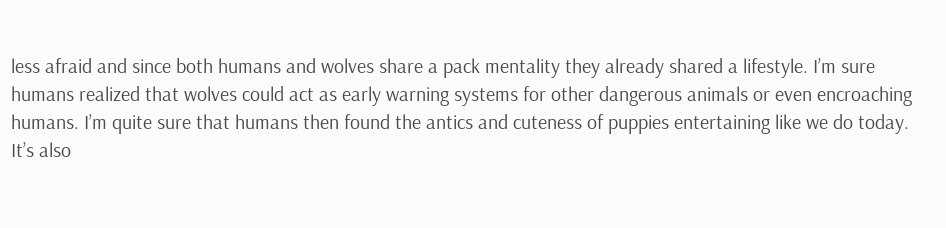less afraid and since both humans and wolves share a pack mentality they already shared a lifestyle. I’m sure humans realized that wolves could act as early warning systems for other dangerous animals or even encroaching humans. I’m quite sure that humans then found the antics and cuteness of puppies entertaining like we do today. It’s also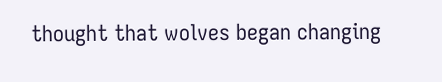thought that wolves began changing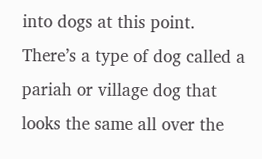into dogs at this point. There’s a type of dog called a pariah or village dog that looks the same all over the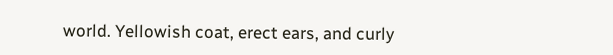world. Yellowish coat, erect ears, and curly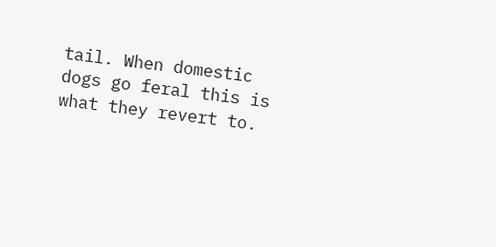tail. When domestic dogs go feral this is what they revert to.